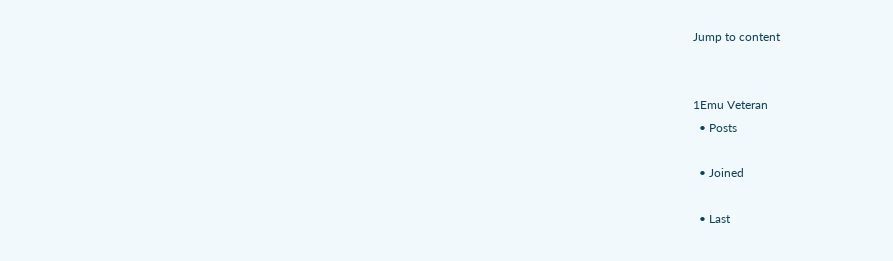Jump to content


1Emu Veteran
  • Posts

  • Joined

  • Last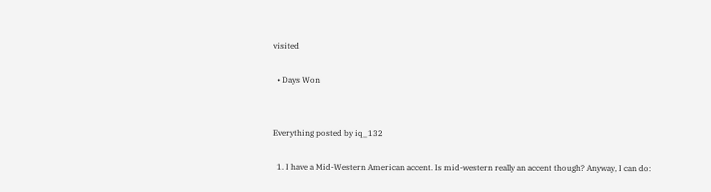visited

  • Days Won


Everything posted by iq_132

  1. I have a Mid-Western American accent. Is mid-western really an accent though? Anyway, I can do: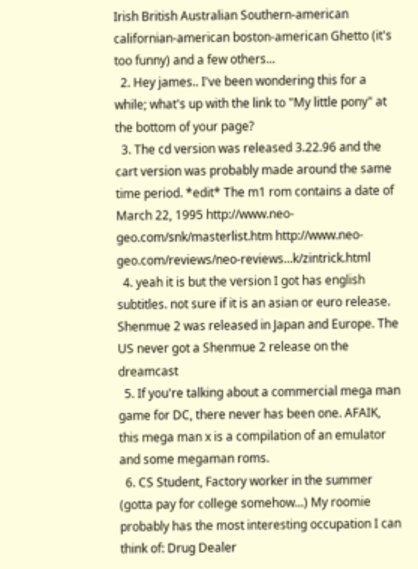Irish British Australian Southern-american californian-american boston-american Ghetto (it's too funny) and a few others...
  2. Hey james.. I've been wondering this for a while; what's up with the link to "My little pony" at the bottom of your page?
  3. The cd version was released 3.22.96 and the cart version was probably made around the same time period. *edit* The m1 rom contains a date of March 22, 1995 http://www.neo-geo.com/snk/masterlist.htm http://www.neo-geo.com/reviews/neo-reviews...k/zintrick.html
  4. yeah it is but the version I got has english subtitles. not sure if it is an asian or euro release. Shenmue 2 was released in Japan and Europe. The US never got a Shenmue 2 release on the dreamcast
  5. If you're talking about a commercial mega man game for DC, there never has been one. AFAIK, this mega man x is a compilation of an emulator and some megaman roms.
  6. CS Student, Factory worker in the summer (gotta pay for college somehow...) My roomie probably has the most interesting occupation I can think of: Drug Dealer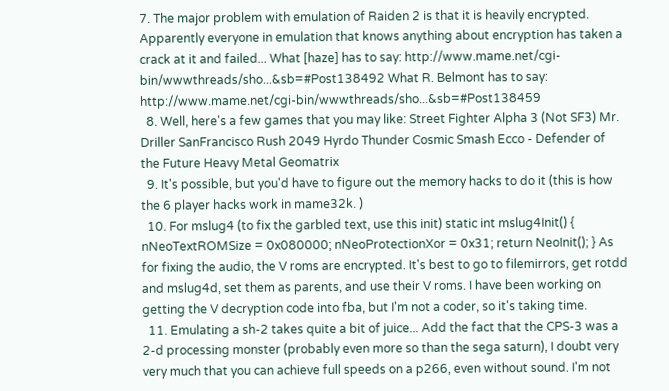7. The major problem with emulation of Raiden 2 is that it is heavily encrypted. Apparently everyone in emulation that knows anything about encryption has taken a crack at it and failed... What [haze] has to say: http://www.mame.net/cgi-bin/wwwthreads/sho...&sb=#Post138492 What R. Belmont has to say: http://www.mame.net/cgi-bin/wwwthreads/sho...&sb=#Post138459
  8. Well, here's a few games that you may like: Street Fighter Alpha 3 (Not SF3) Mr. Driller SanFrancisco Rush 2049 Hyrdo Thunder Cosmic Smash Ecco - Defender of the Future Heavy Metal Geomatrix
  9. It's possible, but you'd have to figure out the memory hacks to do it (this is how the 6 player hacks work in mame32k. )
  10. For mslug4 (to fix the garbled text, use this init) static int mslug4Init() { nNeoTextROMSize = 0x080000; nNeoProtectionXor = 0x31; return NeoInit(); } As for fixing the audio, the V roms are encrypted. It's best to go to filemirrors, get rotdd and mslug4d, set them as parents, and use their V roms. I have been working on getting the V decryption code into fba, but I'm not a coder, so it's taking time.
  11. Emulating a sh-2 takes quite a bit of juice... Add the fact that the CPS-3 was a 2-d processing monster (probably even more so than the sega saturn), I doubt very very much that you can achieve full speeds on a p266, even without sound. I'm not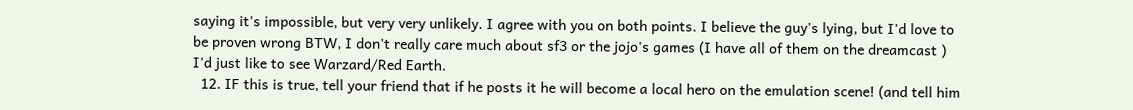saying it's impossible, but very very unlikely. I agree with you on both points. I believe the guy's lying, but I'd love to be proven wrong BTW, I don't really care much about sf3 or the jojo's games (I have all of them on the dreamcast ) I'd just like to see Warzard/Red Earth.
  12. IF this is true, tell your friend that if he posts it he will become a local hero on the emulation scene! (and tell him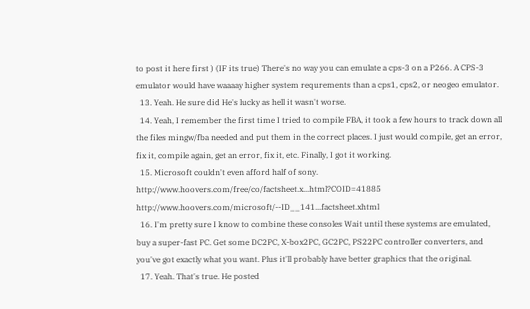to post it here first ) (IF its true) There's no way you can emulate a cps-3 on a P266. A CPS-3 emulator would have waaaay higher system requrements than a cps1, cps2, or neogeo emulator.
  13. Yeah. He sure did He's lucky as hell it wasn't worse.
  14. Yeah, I remember the first time I tried to compile FBA, it took a few hours to track down all the files mingw/fba needed and put them in the correct places. I just would compile, get an error, fix it, compile again, get an error, fix it, etc. Finally, I got it working.
  15. Microsoft couldn't even afford half of sony. http://www.hoovers.com/free/co/factsheet.x...html?COID=41885 http://www.hoovers.com/microsoft/--ID__141...factsheet.xhtml
  16. I'm pretty sure I know to combine these consoles Wait until these systems are emulated, buy a super-fast PC. Get some DC2PC, X-box2PC, GC2PC, PS22PC controller converters, and you've got exactly what you want. Plus it'll probably have better graphics that the original.
  17. Yeah. That's true. He posted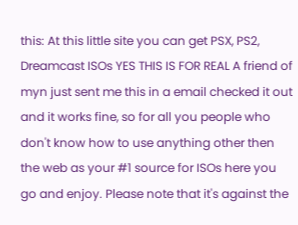this: At this little site you can get PSX, PS2, Dreamcast ISOs YES THIS IS FOR REAL A friend of myn just sent me this in a email checked it out and it works fine, so for all you people who don't know how to use anything other then the web as your #1 source for ISOs here you go and enjoy. Please note that it's against the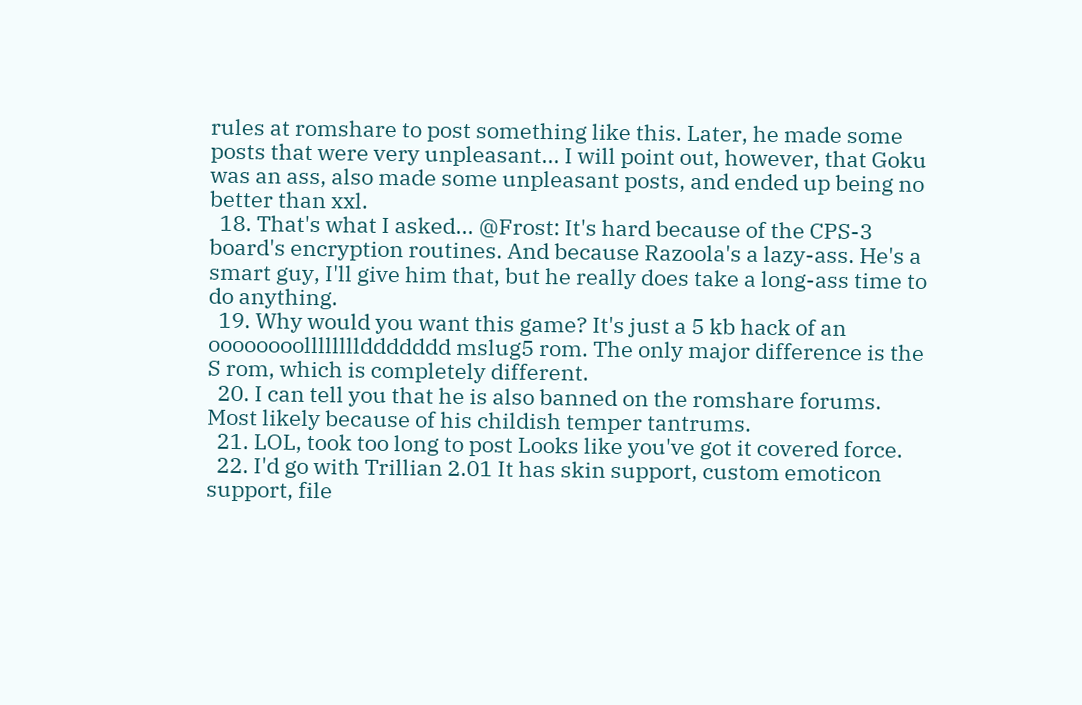rules at romshare to post something like this. Later, he made some posts that were very unpleasant... I will point out, however, that Goku was an ass, also made some unpleasant posts, and ended up being no better than xxl.
  18. That's what I asked... @Frost: It's hard because of the CPS-3 board's encryption routines. And because Razoola's a lazy-ass. He's a smart guy, I'll give him that, but he really does take a long-ass time to do anything.
  19. Why would you want this game? It's just a 5 kb hack of an oooooooollllllllddddddd mslug5 rom. The only major difference is the S rom, which is completely different.
  20. I can tell you that he is also banned on the romshare forums. Most likely because of his childish temper tantrums.
  21. LOL, took too long to post Looks like you've got it covered force.
  22. I'd go with Trillian 2.01 It has skin support, custom emoticon support, file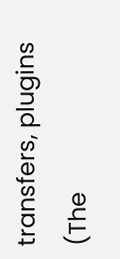transfers, plugins (The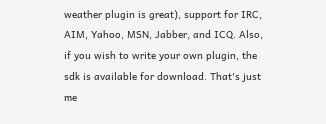weather plugin is great), support for IRC, AIM, Yahoo, MSN, Jabber, and ICQ. Also, if you wish to write your own plugin, the sdk is available for download. That's just me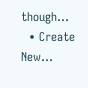though...
  • Create New...